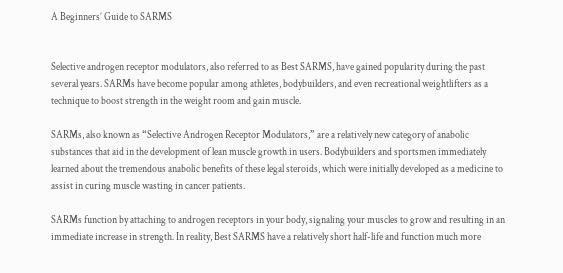A Beginners’ Guide to SARMS


Selective androgen receptor modulators, also referred to as Best SARMS, have gained popularity during the past several years. SARMs have become popular among athletes, bodybuilders, and even recreational weightlifters as a technique to boost strength in the weight room and gain muscle.

SARMs, also known as “Selective Androgen Receptor Modulators,” are a relatively new category of anabolic substances that aid in the development of lean muscle growth in users. Bodybuilders and sportsmen immediately learned about the tremendous anabolic benefits of these legal steroids, which were initially developed as a medicine to assist in curing muscle wasting in cancer patients.

SARMs function by attaching to androgen receptors in your body, signaling your muscles to grow and resulting in an immediate increase in strength. In reality, Best SARMS have a relatively short half-life and function much more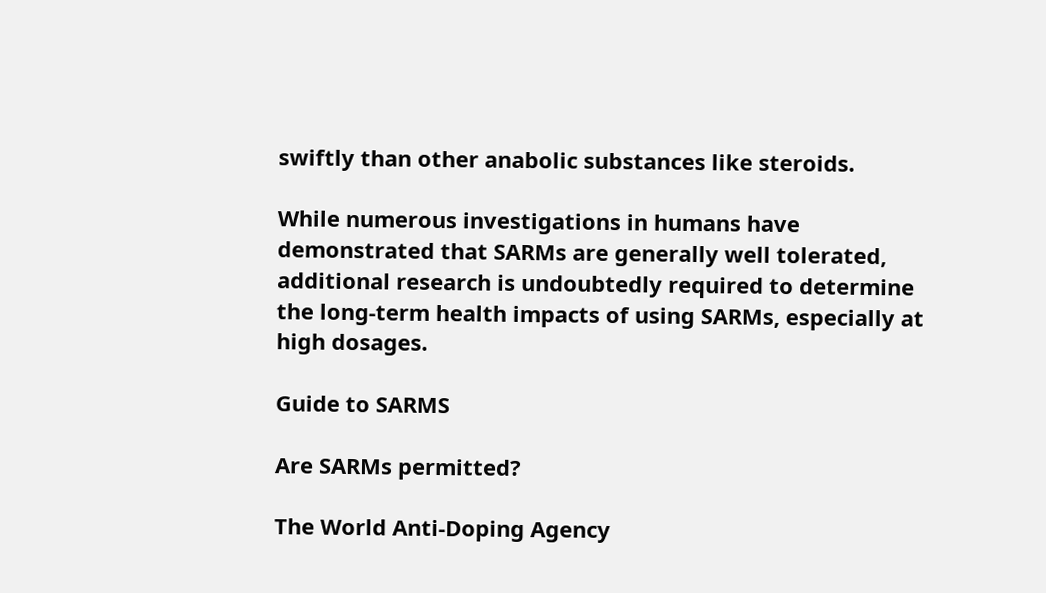swiftly than other anabolic substances like steroids.

While numerous investigations in humans have demonstrated that SARMs are generally well tolerated, additional research is undoubtedly required to determine the long-term health impacts of using SARMs, especially at high dosages.

Guide to SARMS

Are SARMs permitted?

The World Anti-Doping Agency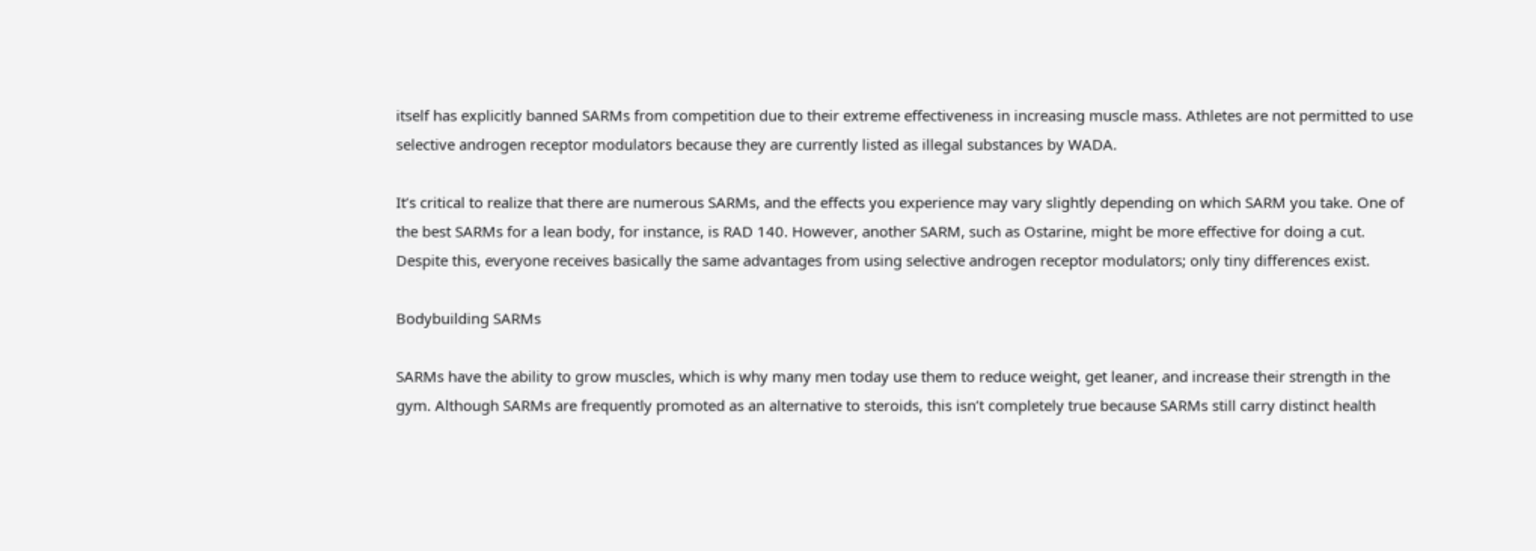itself has explicitly banned SARMs from competition due to their extreme effectiveness in increasing muscle mass. Athletes are not permitted to use selective androgen receptor modulators because they are currently listed as illegal substances by WADA.

It’s critical to realize that there are numerous SARMs, and the effects you experience may vary slightly depending on which SARM you take. One of the best SARMs for a lean body, for instance, is RAD 140. However, another SARM, such as Ostarine, might be more effective for doing a cut. Despite this, everyone receives basically the same advantages from using selective androgen receptor modulators; only tiny differences exist.

Bodybuilding SARMs

SARMs have the ability to grow muscles, which is why many men today use them to reduce weight, get leaner, and increase their strength in the gym. Although SARMs are frequently promoted as an alternative to steroids, this isn’t completely true because SARMs still carry distinct health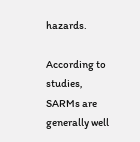hazards.

According to studies, SARMs are generally well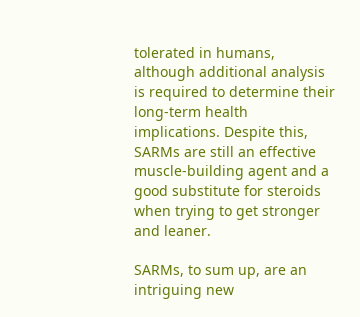tolerated in humans, although additional analysis is required to determine their long-term health implications. Despite this, SARMs are still an effective muscle-building agent and a good substitute for steroids when trying to get stronger and leaner.

SARMs, to sum up, are an intriguing new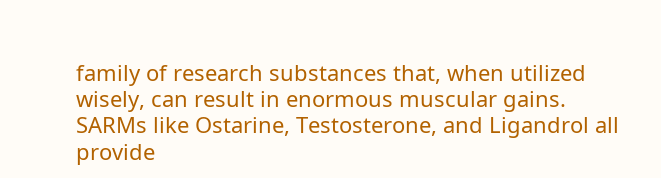family of research substances that, when utilized wisely, can result in enormous muscular gains. SARMs like Ostarine, Testosterone, and Ligandrol all provide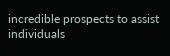incredible prospects to assist individuals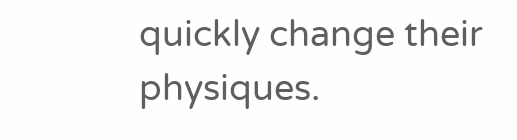quickly change their physiques.